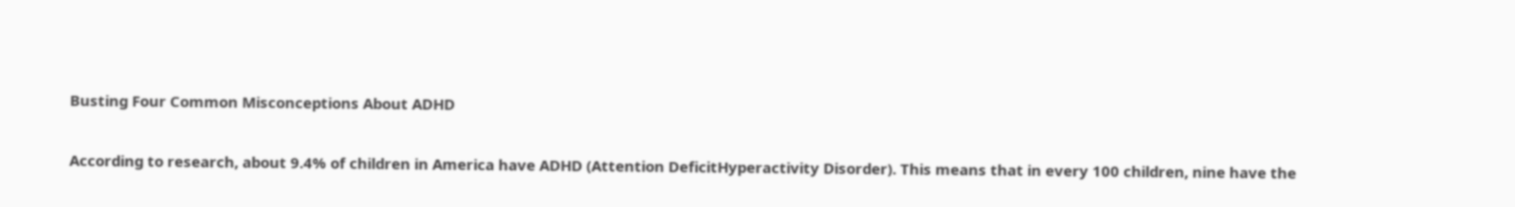Busting Four Common Misconceptions About ADHD

According to research, about 9.4% of children in America have ADHD (Attention DeficitHyperactivity Disorder). This means that in every 100 children, nine have the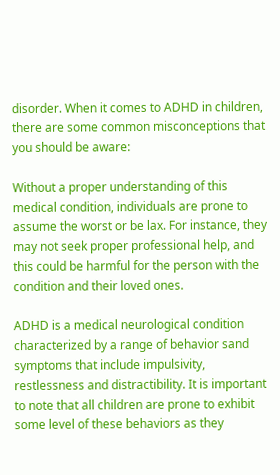disorder. When it comes to ADHD in children, there are some common misconceptions that you should be aware:

Without a proper understanding of this medical condition, individuals are prone to assume the worst or be lax. For instance, they may not seek proper professional help, and this could be harmful for the person with the condition and their loved ones.

ADHD is a medical neurological condition characterized by a range of behavior sand symptoms that include impulsivity, restlessness and distractibility. It is important to note that all children are prone to exhibit some level of these behaviors as they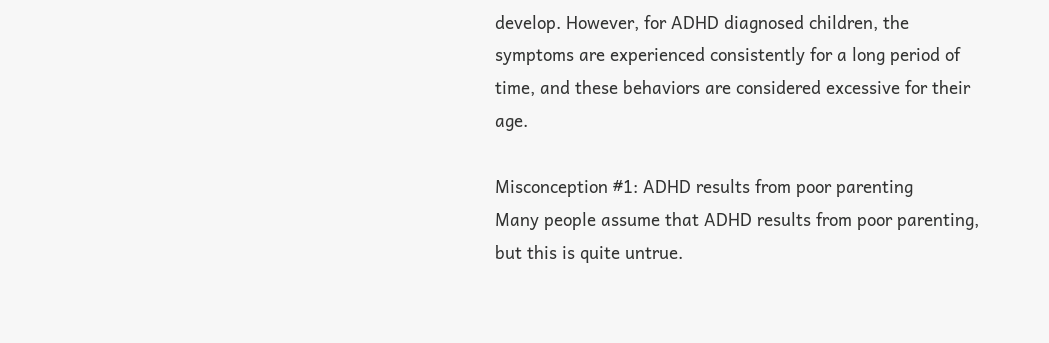develop. However, for ADHD diagnosed children, the symptoms are experienced consistently for a long period of time, and these behaviors are considered excessive for their age.

Misconception #1: ADHD results from poor parenting
Many people assume that ADHD results from poor parenting, but this is quite untrue.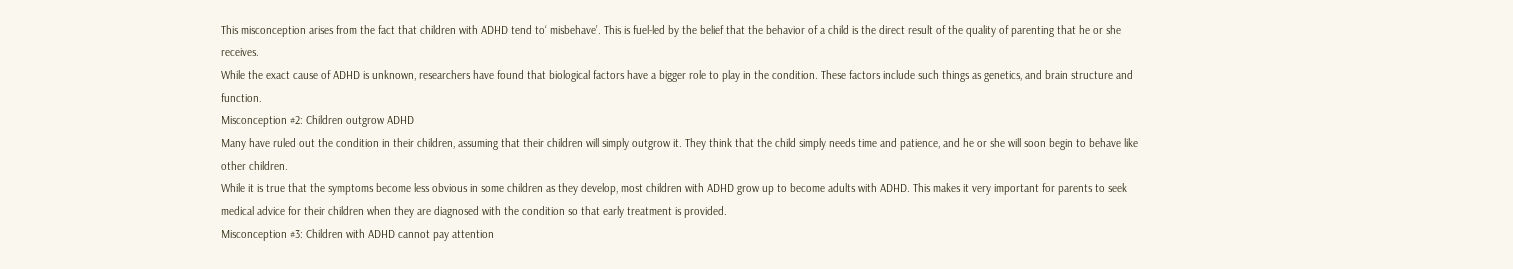This misconception arises from the fact that children with ADHD tend to‘ misbehave’. This is fuel-led by the belief that the behavior of a child is the direct result of the quality of parenting that he or she receives.
While the exact cause of ADHD is unknown, researchers have found that biological factors have a bigger role to play in the condition. These factors include such things as genetics, and brain structure and function.
Misconception #2: Children outgrow ADHD
Many have ruled out the condition in their children, assuming that their children will simply outgrow it. They think that the child simply needs time and patience, and he or she will soon begin to behave like other children.
While it is true that the symptoms become less obvious in some children as they develop, most children with ADHD grow up to become adults with ADHD. This makes it very important for parents to seek medical advice for their children when they are diagnosed with the condition so that early treatment is provided.
Misconception #3: Children with ADHD cannot pay attention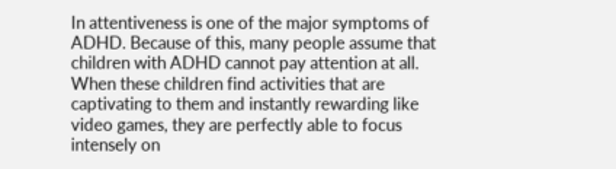In attentiveness is one of the major symptoms of ADHD. Because of this, many people assume that children with ADHD cannot pay attention at all. When these children find activities that are captivating to them and instantly rewarding like video games, they are perfectly able to focus intensely on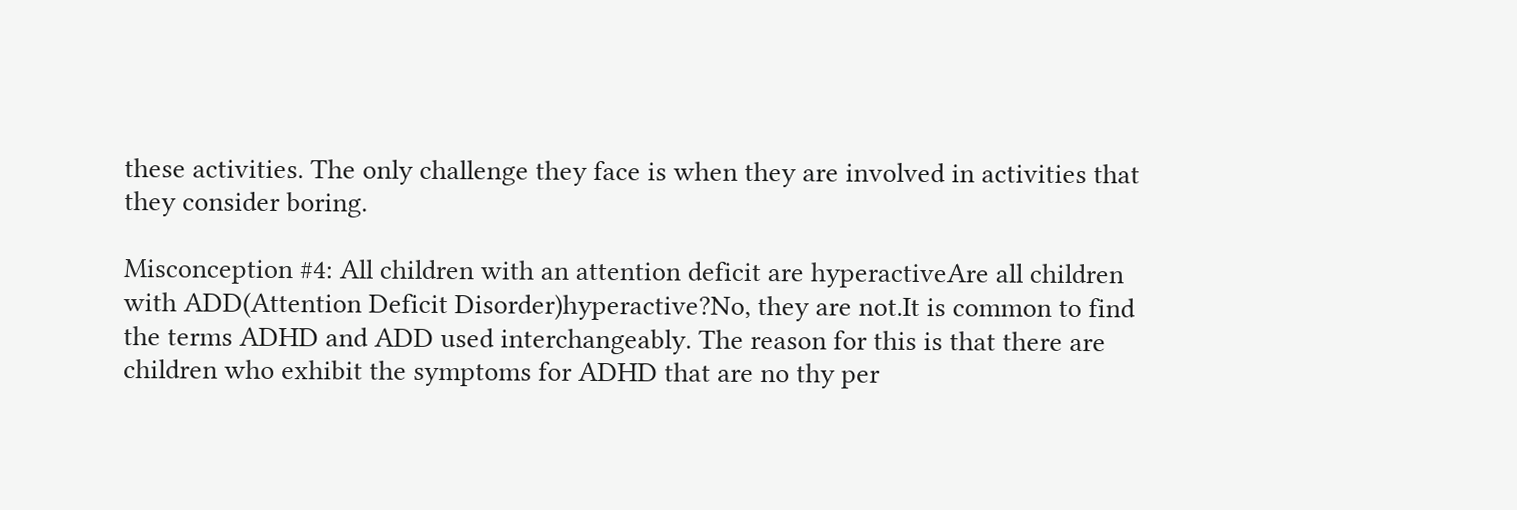these activities. The only challenge they face is when they are involved in activities that they consider boring.

Misconception #4: All children with an attention deficit are hyperactiveAre all children with ADD(Attention Deficit Disorder)hyperactive?No, they are not.It is common to find the terms ADHD and ADD used interchangeably. The reason for this is that there are children who exhibit the symptoms for ADHD that are no thy per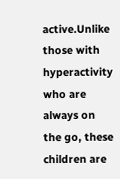active.Unlike those with hyperactivity who are always on the go, these children are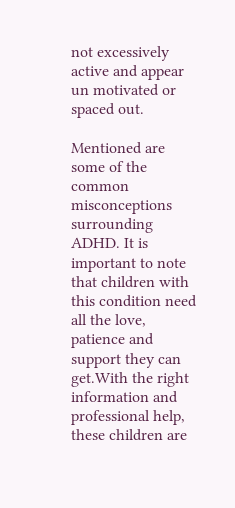not excessively active and appear un motivated or spaced out.

Mentioned are some of the common misconceptions surrounding ADHD. It is important to note that children with this condition need all the love, patience and support they can get.With the right information and professional help, these children are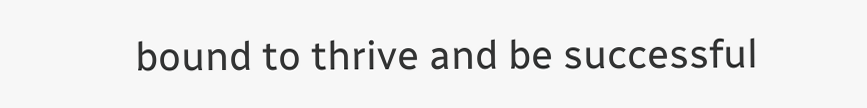bound to thrive and be successful